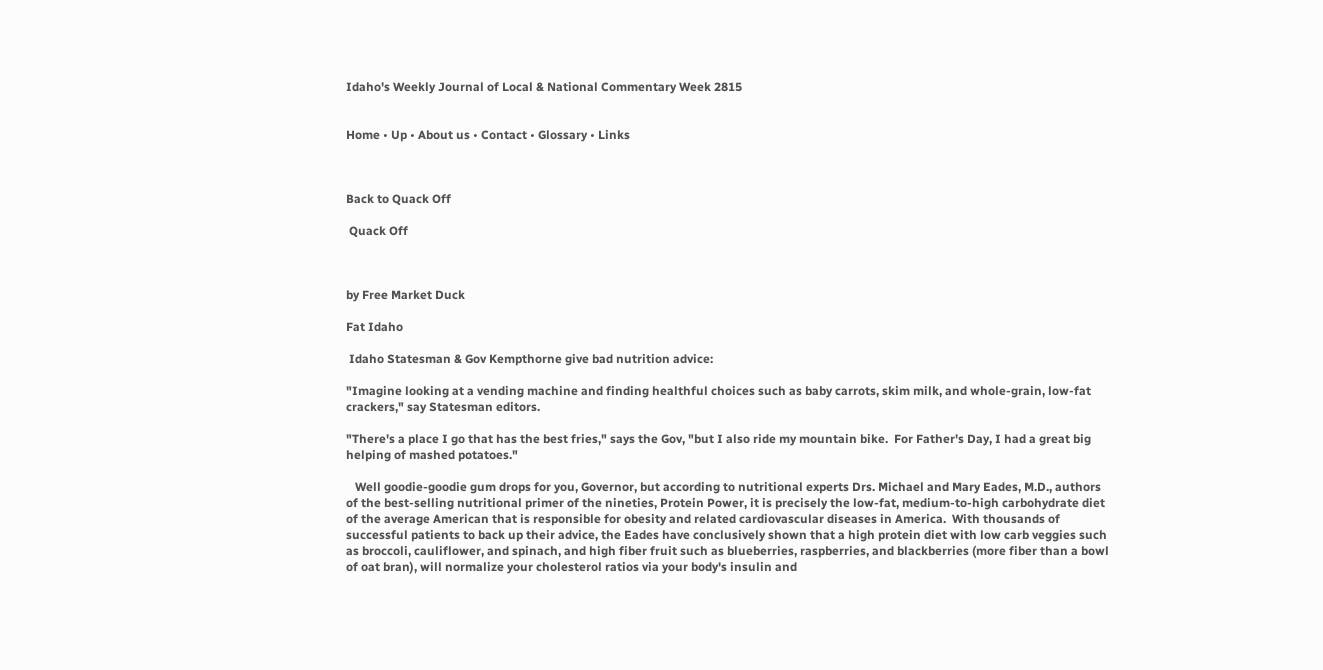Idaho's Weekly Journal of Local & National Commentary Week 2815


Home • Up • About us • Contact • Glossary • Links



Back to Quack Off

 Quack Off



by Free Market Duck

Fat Idaho

 Idaho Statesman & Gov Kempthorne give bad nutrition advice:

"Imagine looking at a vending machine and finding healthful choices such as baby carrots, skim milk, and whole-grain, low-fat crackers," say Statesman editors.

"There's a place I go that has the best fries," says the Gov, "but I also ride my mountain bike.  For Father's Day, I had a great big helping of mashed potatoes."

   Well goodie-goodie gum drops for you, Governor, but according to nutritional experts Drs. Michael and Mary Eades, M.D., authors of the best-selling nutritional primer of the nineties, Protein Power, it is precisely the low-fat, medium-to-high carbohydrate diet of the average American that is responsible for obesity and related cardiovascular diseases in America.  With thousands of successful patients to back up their advice, the Eades have conclusively shown that a high protein diet with low carb veggies such as broccoli, cauliflower, and spinach, and high fiber fruit such as blueberries, raspberries, and blackberries (more fiber than a bowl of oat bran), will normalize your cholesterol ratios via your body's insulin and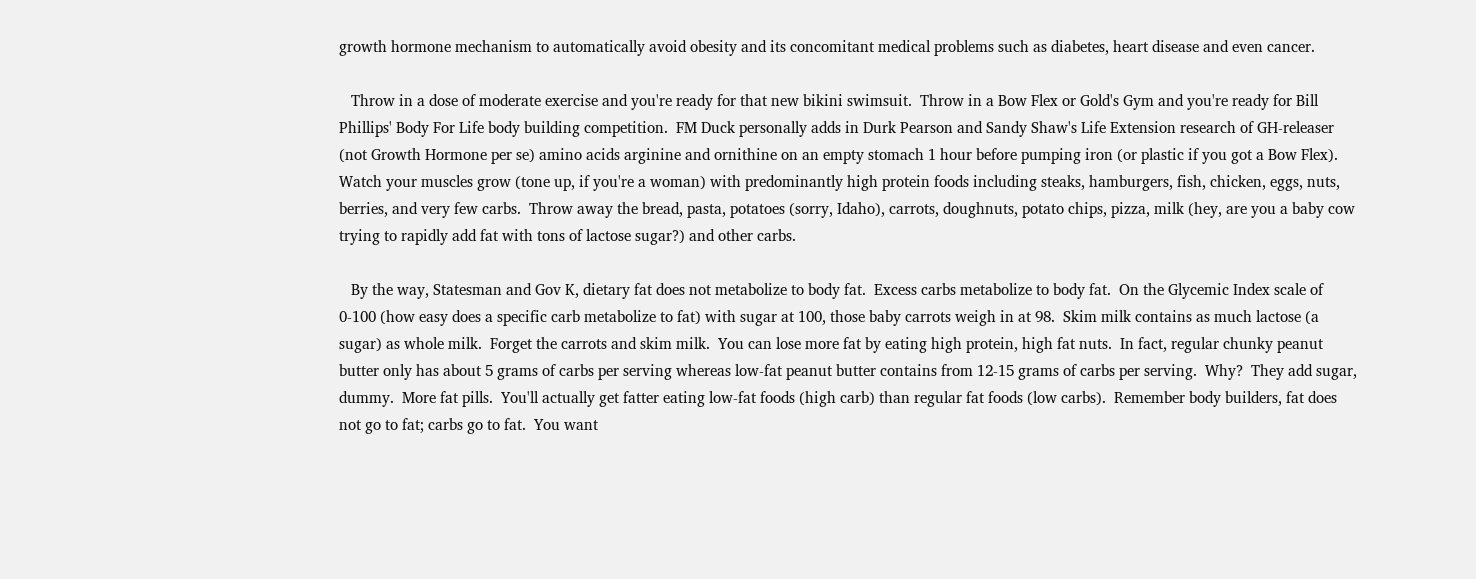growth hormone mechanism to automatically avoid obesity and its concomitant medical problems such as diabetes, heart disease and even cancer.

   Throw in a dose of moderate exercise and you're ready for that new bikini swimsuit.  Throw in a Bow Flex or Gold's Gym and you're ready for Bill Phillips' Body For Life body building competition.  FM Duck personally adds in Durk Pearson and Sandy Shaw's Life Extension research of GH-releaser (not Growth Hormone per se) amino acids arginine and ornithine on an empty stomach 1 hour before pumping iron (or plastic if you got a Bow Flex).  Watch your muscles grow (tone up, if you're a woman) with predominantly high protein foods including steaks, hamburgers, fish, chicken, eggs, nuts, berries, and very few carbs.  Throw away the bread, pasta, potatoes (sorry, Idaho), carrots, doughnuts, potato chips, pizza, milk (hey, are you a baby cow trying to rapidly add fat with tons of lactose sugar?) and other carbs.

   By the way, Statesman and Gov K, dietary fat does not metabolize to body fat.  Excess carbs metabolize to body fat.  On the Glycemic Index scale of 0-100 (how easy does a specific carb metabolize to fat) with sugar at 100, those baby carrots weigh in at 98.  Skim milk contains as much lactose (a sugar) as whole milk.  Forget the carrots and skim milk.  You can lose more fat by eating high protein, high fat nuts.  In fact, regular chunky peanut butter only has about 5 grams of carbs per serving whereas low-fat peanut butter contains from 12-15 grams of carbs per serving.  Why?  They add sugar, dummy.  More fat pills.  You'll actually get fatter eating low-fat foods (high carb) than regular fat foods (low carbs).  Remember body builders, fat does not go to fat; carbs go to fat.  You want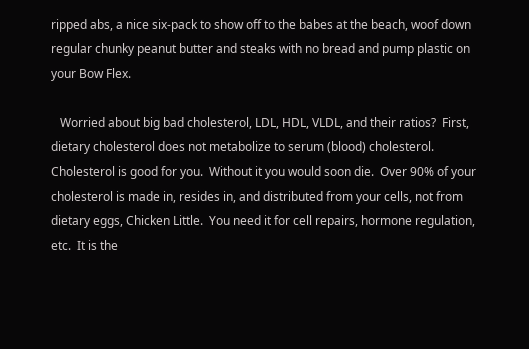ripped abs, a nice six-pack to show off to the babes at the beach, woof down regular chunky peanut butter and steaks with no bread and pump plastic on your Bow Flex.

   Worried about big bad cholesterol, LDL, HDL, VLDL, and their ratios?  First, dietary cholesterol does not metabolize to serum (blood) cholesterol.  Cholesterol is good for you.  Without it you would soon die.  Over 90% of your cholesterol is made in, resides in, and distributed from your cells, not from dietary eggs, Chicken Little.  You need it for cell repairs, hormone regulation, etc.  It is the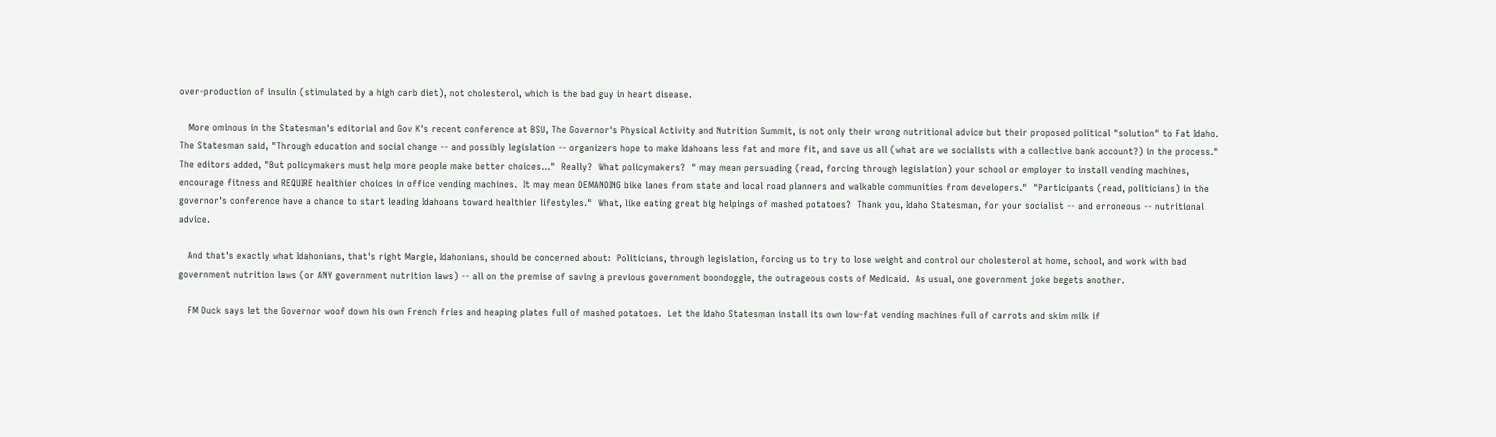over-production of insulin (stimulated by a high carb diet), not cholesterol, which is the bad guy in heart disease.

   More ominous in the Statesman's editorial and Gov K's recent conference at BSU, The Governor's Physical Activity and Nutrition Summit, is not only their wrong nutritional advice but their proposed political "solution" to Fat Idaho.  The Statesman said, "Through education and social change -- and possibly legislation -- organizers hope to make Idahoans less fat and more fit, and save us all (what are we socialists with a collective bank account?) in the process."  The editors added, "But policymakers must help more people make better choices..."  Really?  What policymakers?  " may mean persuading (read, forcing through legislation) your school or employer to install vending machines, encourage fitness and REQUIRE healthier choices in office vending machines.  It may mean DEMANDING bike lanes from state and local road planners and walkable communities from developers."  "Participants (read, politicians) in the governor's conference have a chance to start leading Idahoans toward healthier lifestyles."  What, like eating great big helpings of mashed potatoes?  Thank you, Idaho Statesman, for your socialist -- and erroneous -- nutritional advice.

   And that's exactly what Idahonians, that's right Margie, Idahonians, should be concerned about:  Politicians, through legislation, forcing us to try to lose weight and control our cholesterol at home, school, and work with bad government nutrition laws (or ANY government nutrition laws) -- all on the premise of saving a previous government boondoggle, the outrageous costs of Medicaid.  As usual, one government joke begets another.

   FM Duck says let the Governor woof down his own French fries and heaping plates full of mashed potatoes.  Let the Idaho Statesman install its own low-fat vending machines full of carrots and skim milk if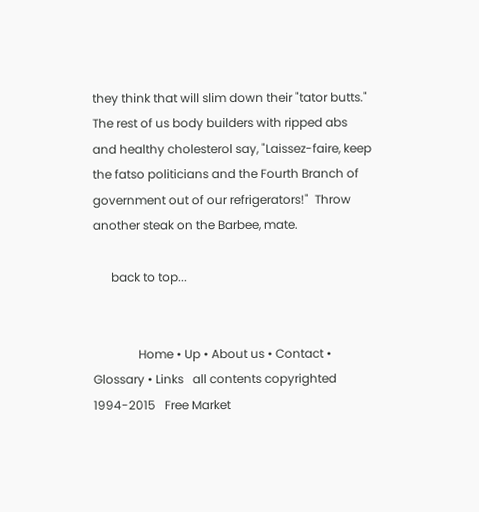they think that will slim down their "tator butts."  The rest of us body builders with ripped abs and healthy cholesterol say, "Laissez-faire, keep the fatso politicians and the Fourth Branch of government out of our refrigerators!"  Throw another steak on the Barbee, mate.

      back to top...


               Home • Up • About us • Contact • Glossary • Links   all contents copyrighted 1994-2015   Free Market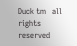Duck tm   all rights reserved